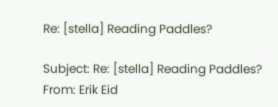Re: [stella] Reading Paddles?

Subject: Re: [stella] Reading Paddles?
From: Erik Eid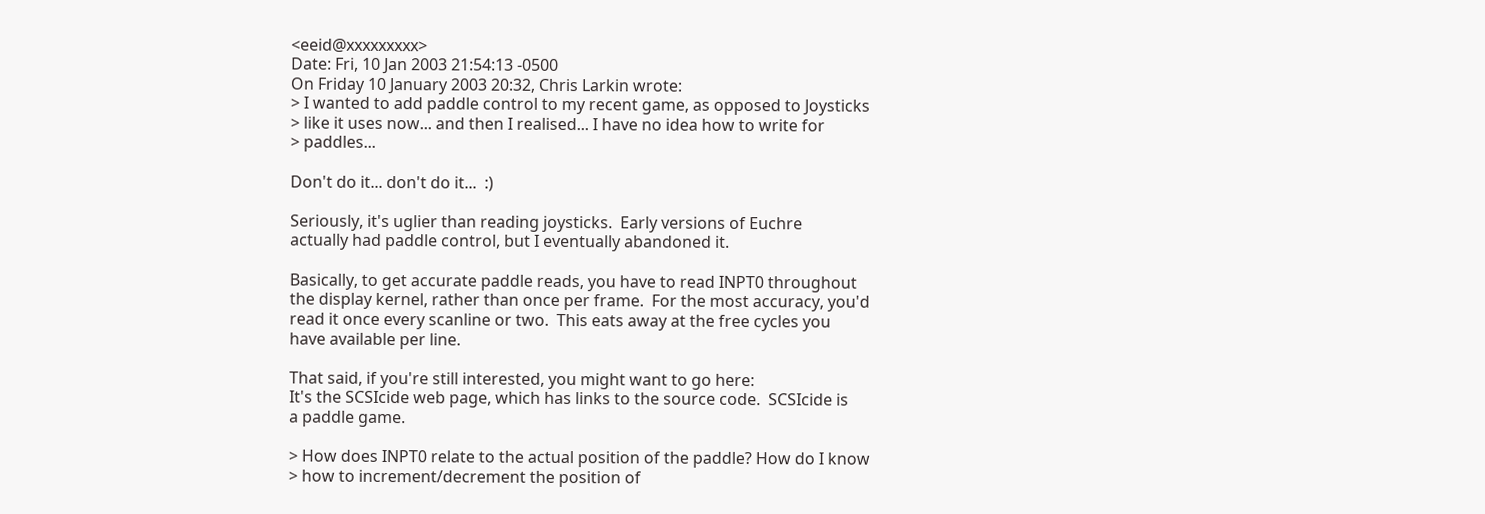<eeid@xxxxxxxxx>
Date: Fri, 10 Jan 2003 21:54:13 -0500
On Friday 10 January 2003 20:32, Chris Larkin wrote:
> I wanted to add paddle control to my recent game, as opposed to Joysticks
> like it uses now... and then I realised... I have no idea how to write for
> paddles...

Don't do it... don't do it...  :)

Seriously, it's uglier than reading joysticks.  Early versions of Euchre
actually had paddle control, but I eventually abandoned it.

Basically, to get accurate paddle reads, you have to read INPT0 throughout
the display kernel, rather than once per frame.  For the most accuracy, you'd
read it once every scanline or two.  This eats away at the free cycles you
have available per line.

That said, if you're still interested, you might want to go here:
It's the SCSIcide web page, which has links to the source code.  SCSIcide is
a paddle game.

> How does INPT0 relate to the actual position of the paddle? How do I know
> how to increment/decrement the position of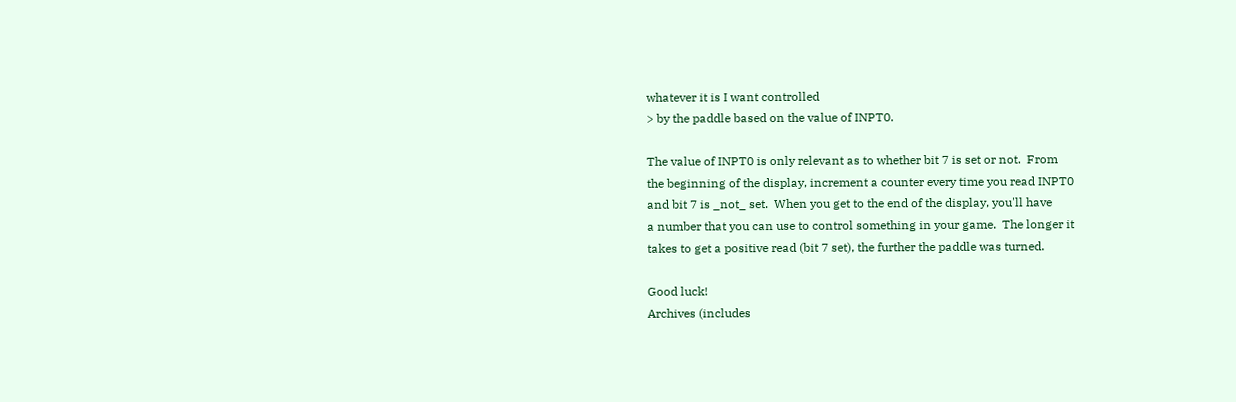whatever it is I want controlled
> by the paddle based on the value of INPT0.

The value of INPT0 is only relevant as to whether bit 7 is set or not.  From
the beginning of the display, increment a counter every time you read INPT0
and bit 7 is _not_ set.  When you get to the end of the display, you'll have
a number that you can use to control something in your game.  The longer it
takes to get a positive read (bit 7 set), the further the paddle was turned.

Good luck!
Archives (includes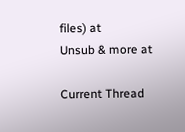files) at
Unsub & more at

Current Thread